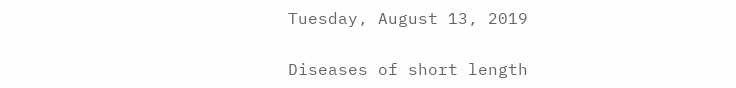Tuesday, August 13, 2019

Diseases of short length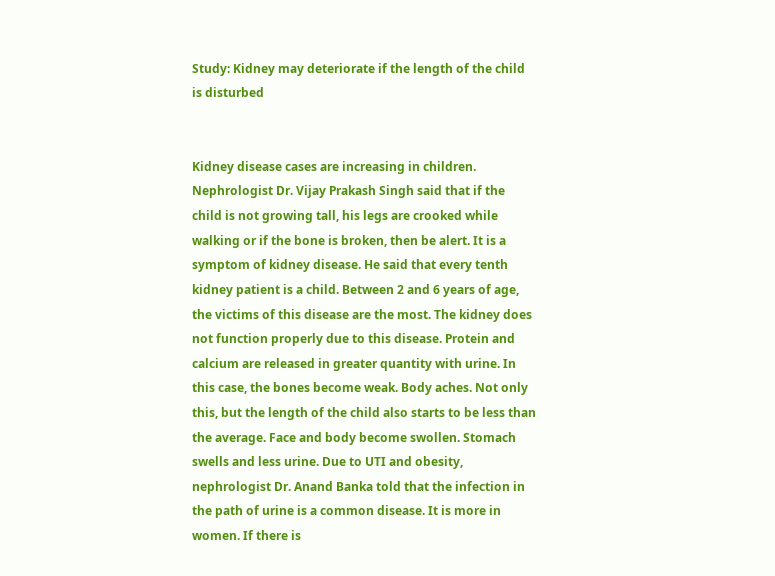Study: Kidney may deteriorate if the length of the child is disturbed


Kidney disease cases are increasing in children. Nephrologist Dr. Vijay Prakash Singh said that if the child is not growing tall, his legs are crooked while walking or if the bone is broken, then be alert. It is a symptom of kidney disease. He said that every tenth kidney patient is a child. Between 2 and 6 years of age, the victims of this disease are the most. The kidney does not function properly due to this disease. Protein and calcium are released in greater quantity with urine. In this case, the bones become weak. Body aches. Not only this, but the length of the child also starts to be less than the average. Face and body become swollen. Stomach swells and less urine. Due to UTI and obesity, nephrologist Dr. Anand Banka told that the infection in the path of urine is a common disease. It is more in women. If there is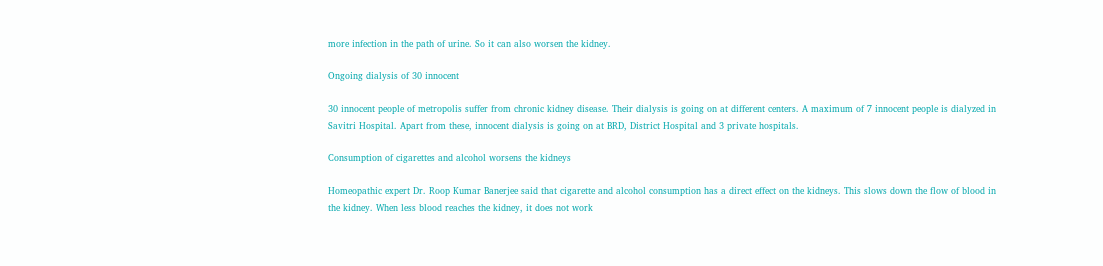more infection in the path of urine. So it can also worsen the kidney.

Ongoing dialysis of 30 innocent

30 innocent people of metropolis suffer from chronic kidney disease. Their dialysis is going on at different centers. A maximum of 7 innocent people is dialyzed in Savitri Hospital. Apart from these, innocent dialysis is going on at BRD, District Hospital and 3 private hospitals.

Consumption of cigarettes and alcohol worsens the kidneys

Homeopathic expert Dr. Roop Kumar Banerjee said that cigarette and alcohol consumption has a direct effect on the kidneys. This slows down the flow of blood in the kidney. When less blood reaches the kidney, it does not work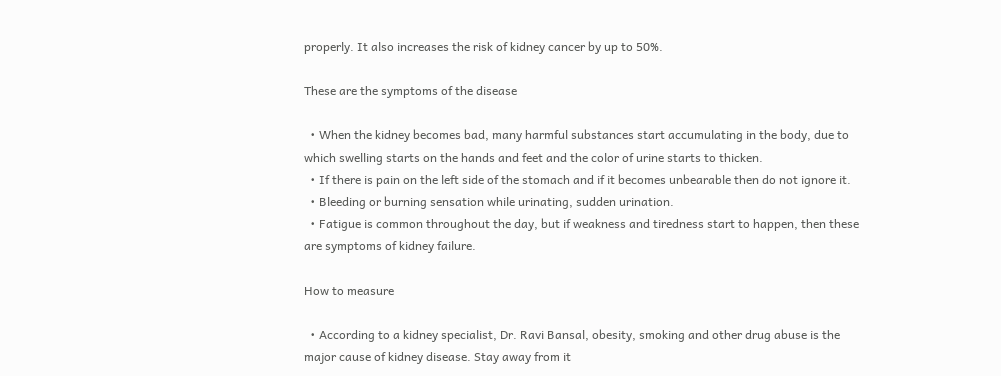properly. It also increases the risk of kidney cancer by up to 50%.

These are the symptoms of the disease

  • When the kidney becomes bad, many harmful substances start accumulating in the body, due to which swelling starts on the hands and feet and the color of urine starts to thicken.
  • If there is pain on the left side of the stomach and if it becomes unbearable then do not ignore it.
  • Bleeding or burning sensation while urinating, sudden urination.
  • Fatigue is common throughout the day, but if weakness and tiredness start to happen, then these are symptoms of kidney failure.

How to measure

  • According to a kidney specialist, Dr. Ravi Bansal, obesity, smoking and other drug abuse is the major cause of kidney disease. Stay away from it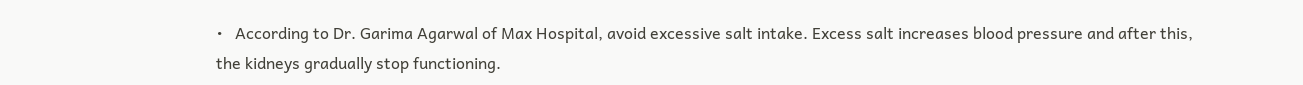•   According to Dr. Garima Agarwal of Max Hospital, avoid excessive salt intake. Excess salt increases blood pressure and after this, the kidneys gradually stop functioning.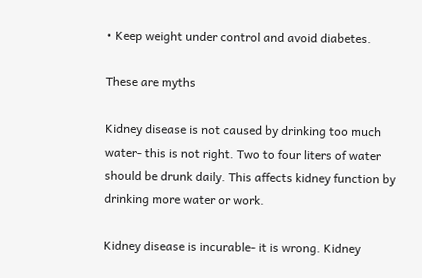• Keep weight under control and avoid diabetes.

These are myths

Kidney disease is not caused by drinking too much water- this is not right. Two to four liters of water should be drunk daily. This affects kidney function by drinking more water or work.

Kidney disease is incurable- it is wrong. Kidney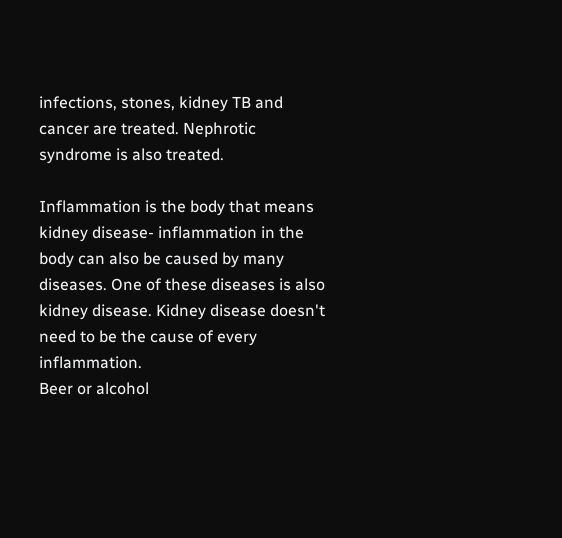infections, stones, kidney TB and cancer are treated. Nephrotic syndrome is also treated.

Inflammation is the body that means kidney disease- inflammation in the body can also be caused by many diseases. One of these diseases is also kidney disease. Kidney disease doesn't need to be the cause of every inflammation.
Beer or alcohol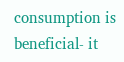consumption is beneficial- it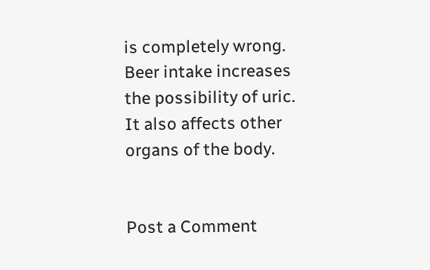is completely wrong. Beer intake increases the possibility of uric. It also affects other organs of the body.


Post a Comment